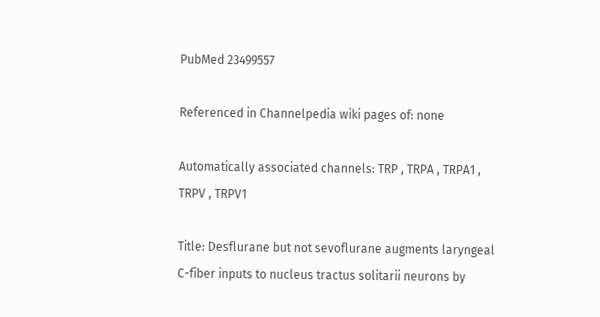PubMed 23499557

Referenced in Channelpedia wiki pages of: none

Automatically associated channels: TRP , TRPA , TRPA1 , TRPV , TRPV1

Title: Desflurane but not sevoflurane augments laryngeal C-fiber inputs to nucleus tractus solitarii neurons by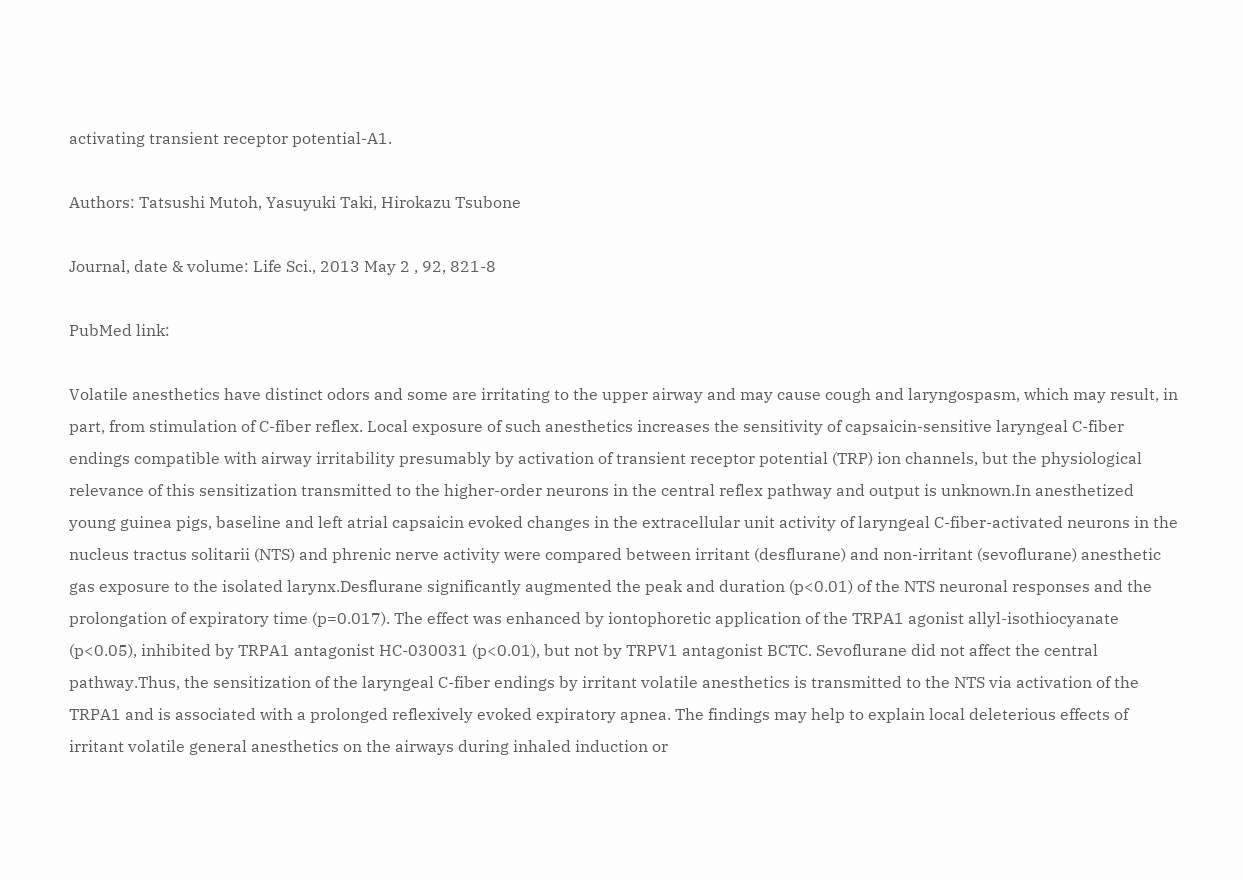activating transient receptor potential-A1.

Authors: Tatsushi Mutoh, Yasuyuki Taki, Hirokazu Tsubone

Journal, date & volume: Life Sci., 2013 May 2 , 92, 821-8

PubMed link:

Volatile anesthetics have distinct odors and some are irritating to the upper airway and may cause cough and laryngospasm, which may result, in part, from stimulation of C-fiber reflex. Local exposure of such anesthetics increases the sensitivity of capsaicin-sensitive laryngeal C-fiber endings compatible with airway irritability presumably by activation of transient receptor potential (TRP) ion channels, but the physiological relevance of this sensitization transmitted to the higher-order neurons in the central reflex pathway and output is unknown.In anesthetized young guinea pigs, baseline and left atrial capsaicin evoked changes in the extracellular unit activity of laryngeal C-fiber-activated neurons in the nucleus tractus solitarii (NTS) and phrenic nerve activity were compared between irritant (desflurane) and non-irritant (sevoflurane) anesthetic gas exposure to the isolated larynx.Desflurane significantly augmented the peak and duration (p<0.01) of the NTS neuronal responses and the prolongation of expiratory time (p=0.017). The effect was enhanced by iontophoretic application of the TRPA1 agonist allyl-isothiocyanate (p<0.05), inhibited by TRPA1 antagonist HC-030031 (p<0.01), but not by TRPV1 antagonist BCTC. Sevoflurane did not affect the central pathway.Thus, the sensitization of the laryngeal C-fiber endings by irritant volatile anesthetics is transmitted to the NTS via activation of the TRPA1 and is associated with a prolonged reflexively evoked expiratory apnea. The findings may help to explain local deleterious effects of irritant volatile general anesthetics on the airways during inhaled induction or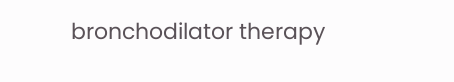bronchodilator therapy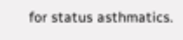for status asthmatics.